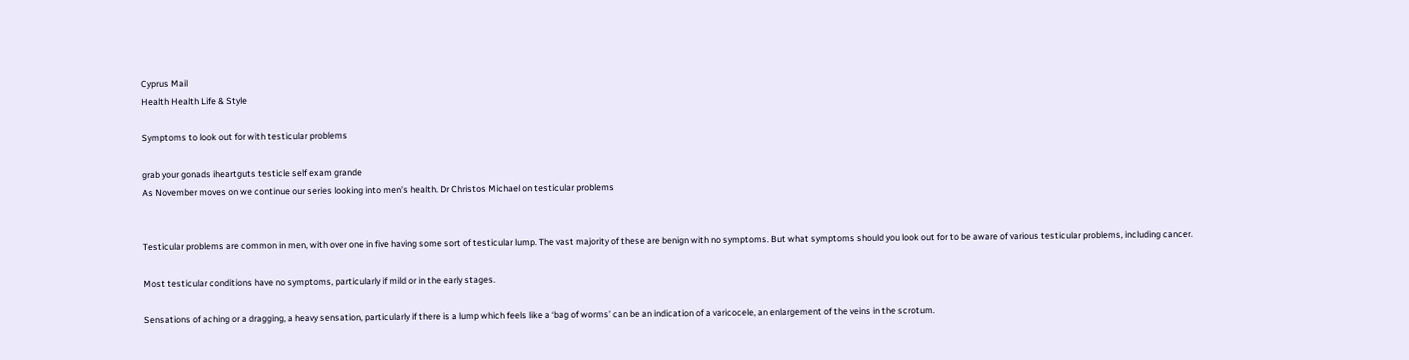Cyprus Mail
Health Health Life & Style

Symptoms to look out for with testicular problems

grab your gonads iheartguts testicle self exam grande
As November moves on we continue our series looking into men’s health. Dr Christos Michael on testicular problems


Testicular problems are common in men, with over one in five having some sort of testicular lump. The vast majority of these are benign with no symptoms. But what symptoms should you look out for to be aware of various testicular problems, including cancer.

Most testicular conditions have no symptoms, particularly if mild or in the early stages.

Sensations of aching or a dragging, a heavy sensation, particularly if there is a lump which feels like a ‘bag of worms’ can be an indication of a varicocele, an enlargement of the veins in the scrotum.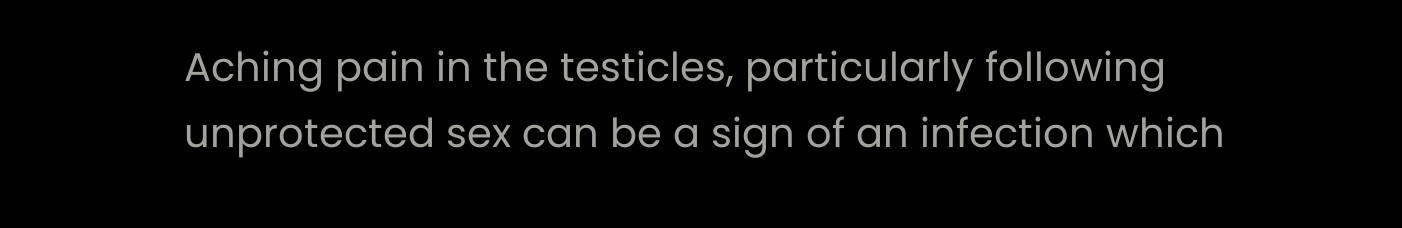Aching pain in the testicles, particularly following unprotected sex can be a sign of an infection which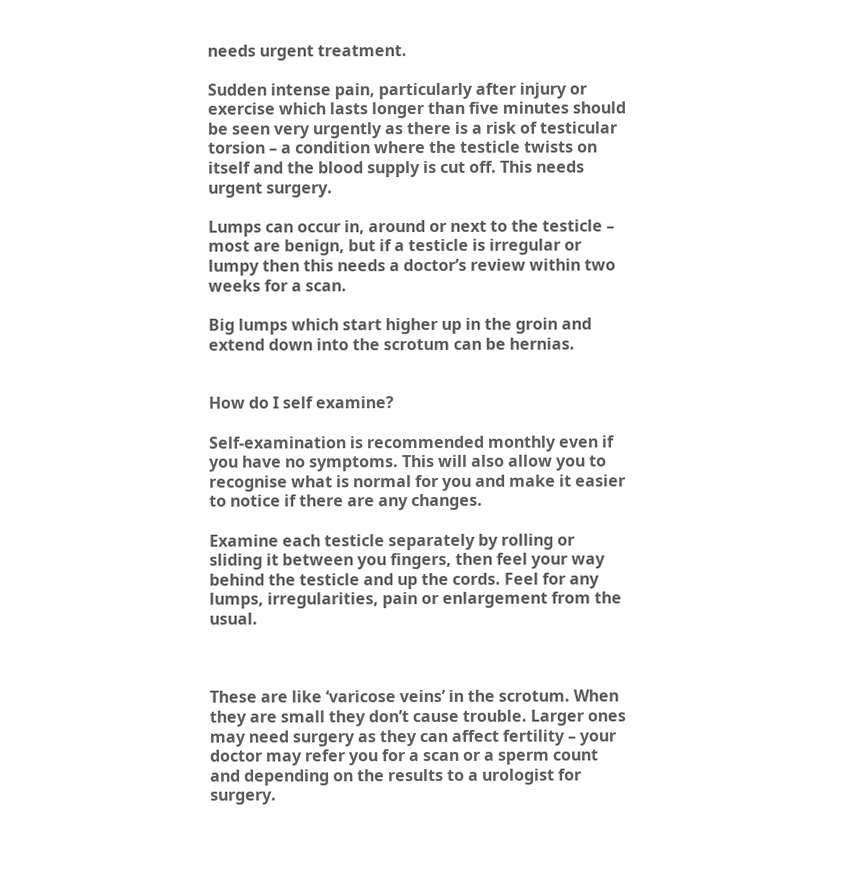needs urgent treatment.

Sudden intense pain, particularly after injury or exercise which lasts longer than five minutes should be seen very urgently as there is a risk of testicular torsion – a condition where the testicle twists on itself and the blood supply is cut off. This needs urgent surgery.

Lumps can occur in, around or next to the testicle – most are benign, but if a testicle is irregular or lumpy then this needs a doctor’s review within two weeks for a scan.

Big lumps which start higher up in the groin and extend down into the scrotum can be hernias.


How do I self examine?

Self-examination is recommended monthly even if you have no symptoms. This will also allow you to recognise what is normal for you and make it easier to notice if there are any changes.

Examine each testicle separately by rolling or sliding it between you fingers, then feel your way behind the testicle and up the cords. Feel for any lumps, irregularities, pain or enlargement from the usual.



These are like ‘varicose veins’ in the scrotum. When they are small they don’t cause trouble. Larger ones may need surgery as they can affect fertility – your doctor may refer you for a scan or a sperm count and depending on the results to a urologist for surgery.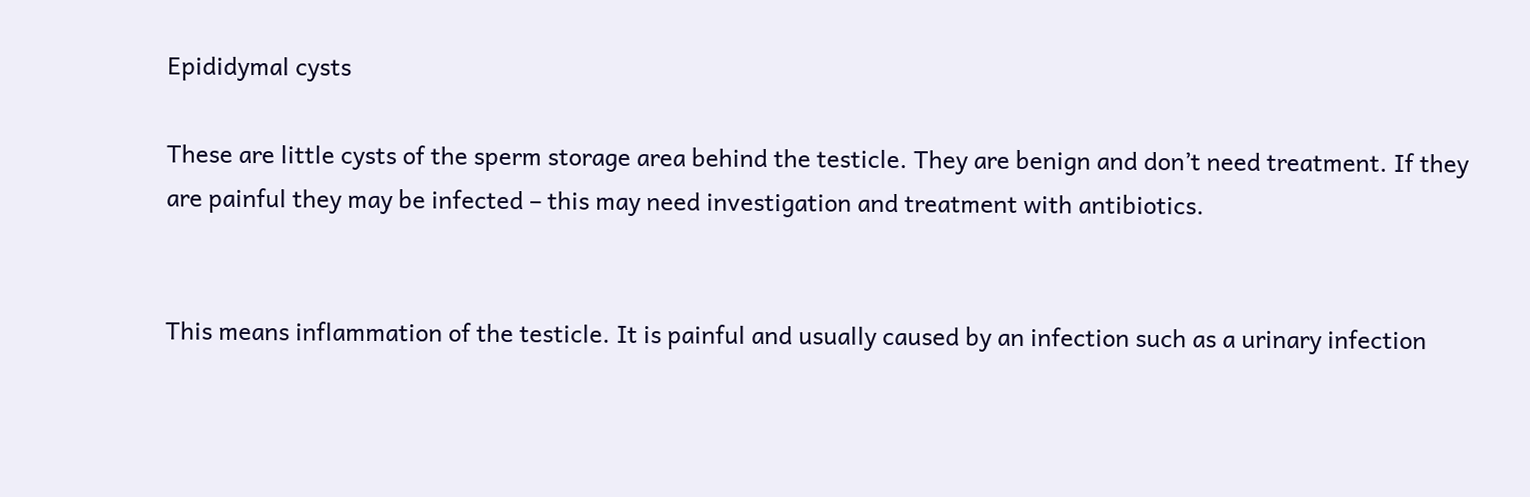Epididymal cysts

These are little cysts of the sperm storage area behind the testicle. They are benign and don’t need treatment. If they are painful they may be infected – this may need investigation and treatment with antibiotics.


This means inflammation of the testicle. It is painful and usually caused by an infection such as a urinary infection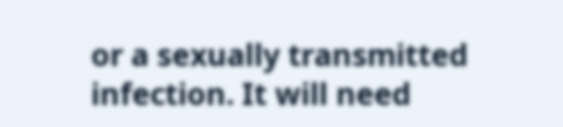or a sexually transmitted infection. It will need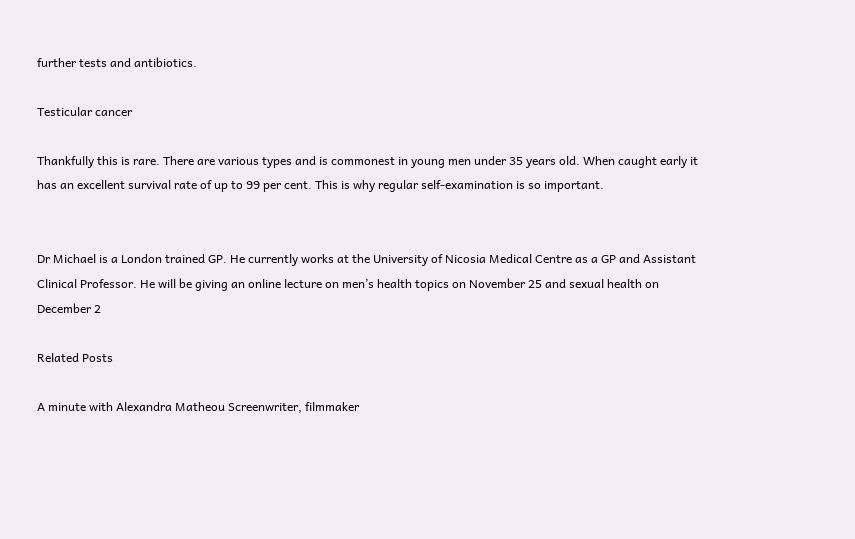further tests and antibiotics.

Testicular cancer

Thankfully this is rare. There are various types and is commonest in young men under 35 years old. When caught early it has an excellent survival rate of up to 99 per cent. This is why regular self-examination is so important.


Dr Michael is a London trained GP. He currently works at the University of Nicosia Medical Centre as a GP and Assistant Clinical Professor. He will be giving an online lecture on men’s health topics on November 25 and sexual health on December 2

Related Posts

A minute with Alexandra Matheou Screenwriter, filmmaker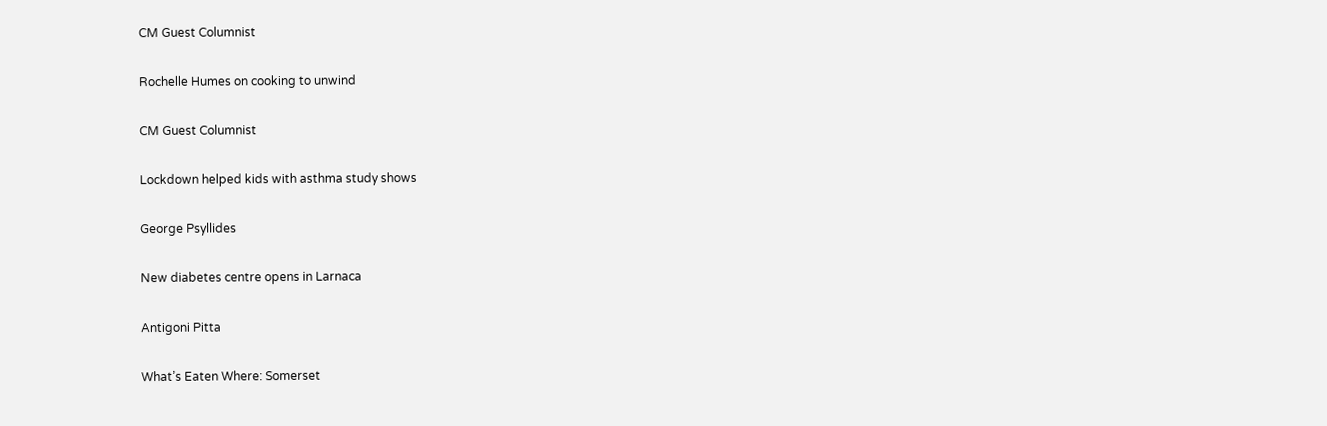CM Guest Columnist

Rochelle Humes on cooking to unwind

CM Guest Columnist

Lockdown helped kids with asthma study shows

George Psyllides

New diabetes centre opens in Larnaca

Antigoni Pitta

What’s Eaten Where: Somerset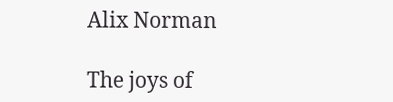Alix Norman

The joys of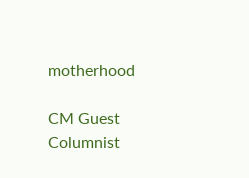motherhood

CM Guest Columnist